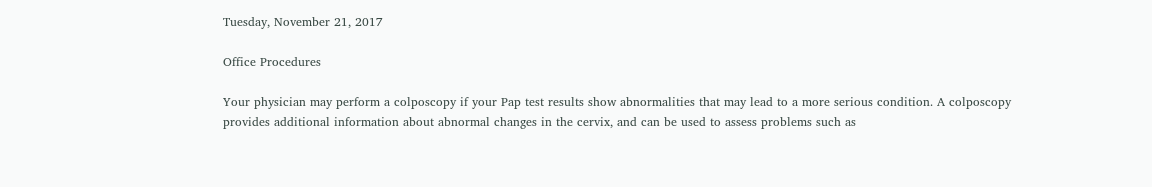Tuesday, November 21, 2017

Office Procedures

Your physician may perform a colposcopy if your Pap test results show abnormalities that may lead to a more serious condition. A colposcopy provides additional information about abnormal changes in the cervix, and can be used to assess problems such as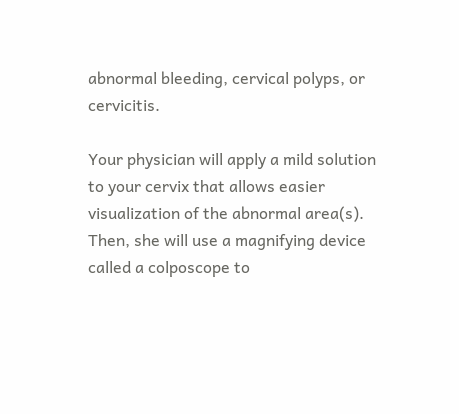abnormal bleeding, cervical polyps, or cervicitis.

Your physician will apply a mild solution to your cervix that allows easier visualization of the abnormal area(s). Then, she will use a magnifying device called a colposcope to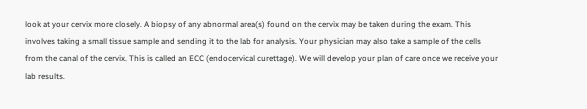look at your cervix more closely. A biopsy of any abnormal area(s) found on the cervix may be taken during the exam. This involves taking a small tissue sample and sending it to the lab for analysis. Your physician may also take a sample of the cells from the canal of the cervix. This is called an ECC (endocervical curettage). We will develop your plan of care once we receive your lab results.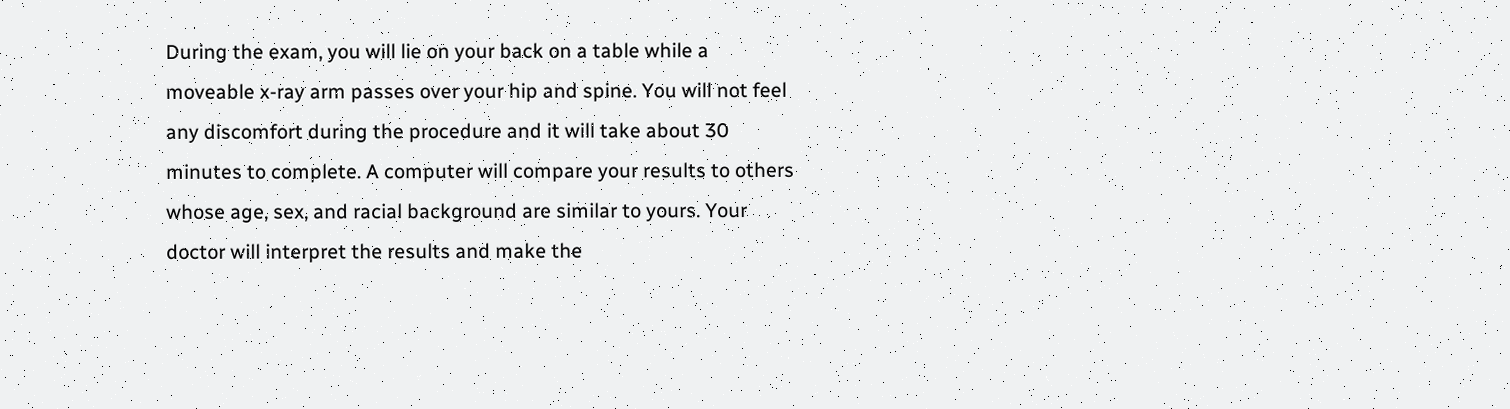During the exam, you will lie on your back on a table while a moveable x-ray arm passes over your hip and spine. You will not feel any discomfort during the procedure and it will take about 30 minutes to complete. A computer will compare your results to others whose age, sex, and racial background are similar to yours. Your doctor will interpret the results and make the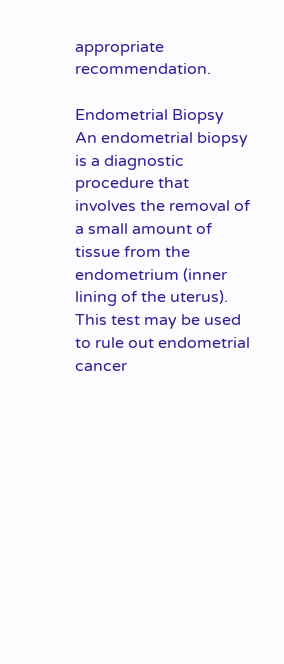appropriate recommendation.

Endometrial Biopsy
An endometrial biopsy is a diagnostic procedure that involves the removal of a small amount of tissue from the endometrium (inner lining of the uterus). This test may be used to rule out endometrial cancer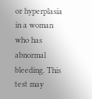or hyperplasia in a woman who has abnormal bleeding. This test may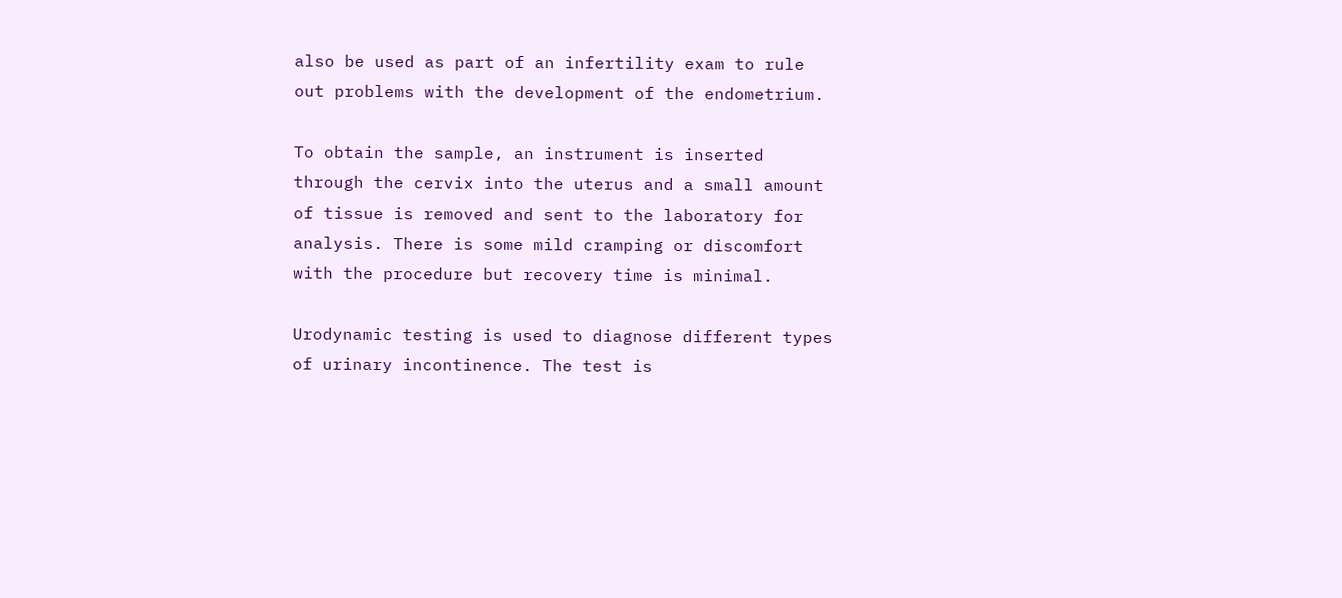also be used as part of an infertility exam to rule out problems with the development of the endometrium.

To obtain the sample, an instrument is inserted through the cervix into the uterus and a small amount of tissue is removed and sent to the laboratory for analysis. There is some mild cramping or discomfort with the procedure but recovery time is minimal.

Urodynamic testing is used to diagnose different types of urinary incontinence. The test is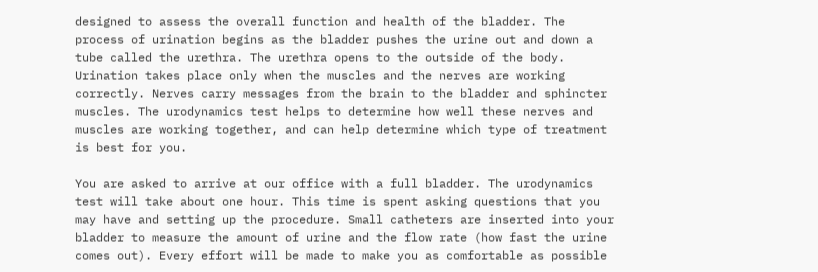designed to assess the overall function and health of the bladder. The process of urination begins as the bladder pushes the urine out and down a tube called the urethra. The urethra opens to the outside of the body. Urination takes place only when the muscles and the nerves are working correctly. Nerves carry messages from the brain to the bladder and sphincter muscles. The urodynamics test helps to determine how well these nerves and muscles are working together, and can help determine which type of treatment is best for you.

You are asked to arrive at our office with a full bladder. The urodynamics test will take about one hour. This time is spent asking questions that you may have and setting up the procedure. Small catheters are inserted into your bladder to measure the amount of urine and the flow rate (how fast the urine comes out). Every effort will be made to make you as comfortable as possible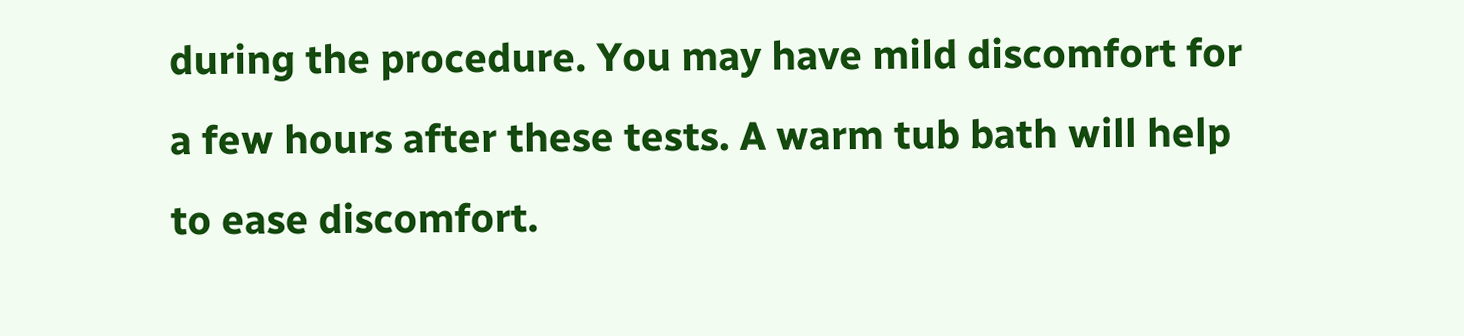during the procedure. You may have mild discomfort for a few hours after these tests. A warm tub bath will help to ease discomfort.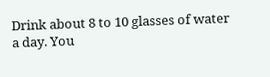Drink about 8 to 10 glasses of water a day. You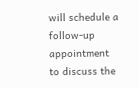will schedule a follow-up appointment to discuss the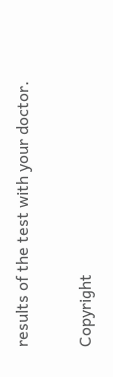results of the test with your doctor.

Copyright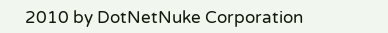2010 by DotNetNuke Corporation